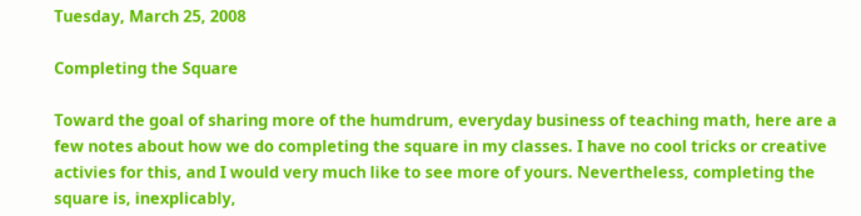Tuesday, March 25, 2008

Completing the Square

Toward the goal of sharing more of the humdrum, everyday business of teaching math, here are a few notes about how we do completing the square in my classes. I have no cool tricks or creative activies for this, and I would very much like to see more of yours. Nevertheless, completing the square is, inexplicably,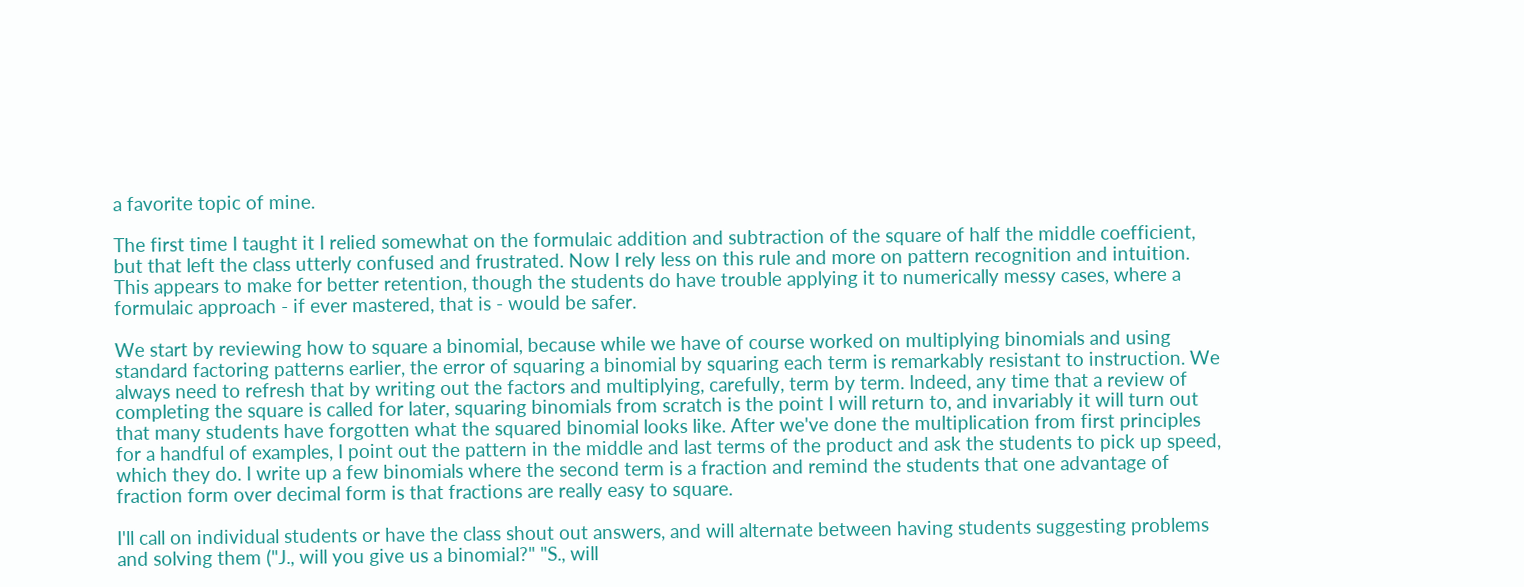a favorite topic of mine.

The first time I taught it I relied somewhat on the formulaic addition and subtraction of the square of half the middle coefficient, but that left the class utterly confused and frustrated. Now I rely less on this rule and more on pattern recognition and intuition. This appears to make for better retention, though the students do have trouble applying it to numerically messy cases, where a formulaic approach - if ever mastered, that is - would be safer.

We start by reviewing how to square a binomial, because while we have of course worked on multiplying binomials and using standard factoring patterns earlier, the error of squaring a binomial by squaring each term is remarkably resistant to instruction. We always need to refresh that by writing out the factors and multiplying, carefully, term by term. Indeed, any time that a review of completing the square is called for later, squaring binomials from scratch is the point I will return to, and invariably it will turn out that many students have forgotten what the squared binomial looks like. After we've done the multiplication from first principles for a handful of examples, I point out the pattern in the middle and last terms of the product and ask the students to pick up speed, which they do. I write up a few binomials where the second term is a fraction and remind the students that one advantage of fraction form over decimal form is that fractions are really easy to square.

I'll call on individual students or have the class shout out answers, and will alternate between having students suggesting problems and solving them ("J., will you give us a binomial?" "S., will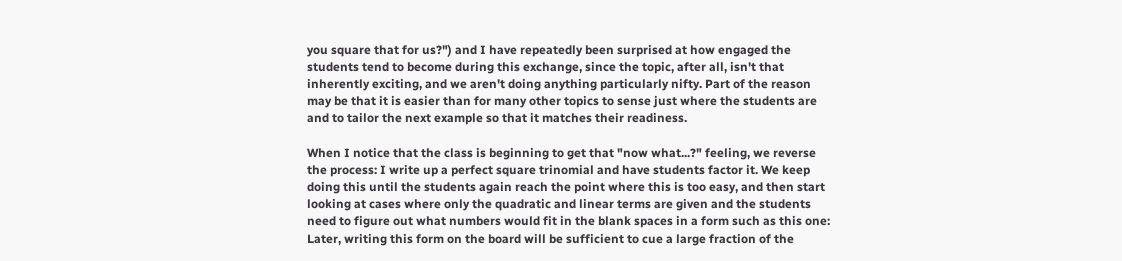you square that for us?") and I have repeatedly been surprised at how engaged the students tend to become during this exchange, since the topic, after all, isn't that inherently exciting, and we aren't doing anything particularly nifty. Part of the reason may be that it is easier than for many other topics to sense just where the students are and to tailor the next example so that it matches their readiness.

When I notice that the class is beginning to get that "now what...?" feeling, we reverse the process: I write up a perfect square trinomial and have students factor it. We keep doing this until the students again reach the point where this is too easy, and then start looking at cases where only the quadratic and linear terms are given and the students need to figure out what numbers would fit in the blank spaces in a form such as this one: Later, writing this form on the board will be sufficient to cue a large fraction of the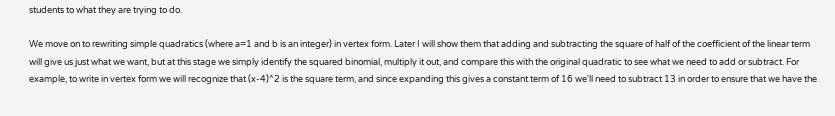students to what they are trying to do.

We move on to rewriting simple quadratics (where a=1 and b is an integer) in vertex form. Later I will show them that adding and subtracting the square of half of the coefficient of the linear term will give us just what we want, but at this stage we simply identify the squared binomial, multiply it out, and compare this with the original quadratic to see what we need to add or subtract. For example, to write in vertex form we will recognize that (x-4)^2 is the square term, and since expanding this gives a constant term of 16 we'll need to subtract 13 in order to ensure that we have the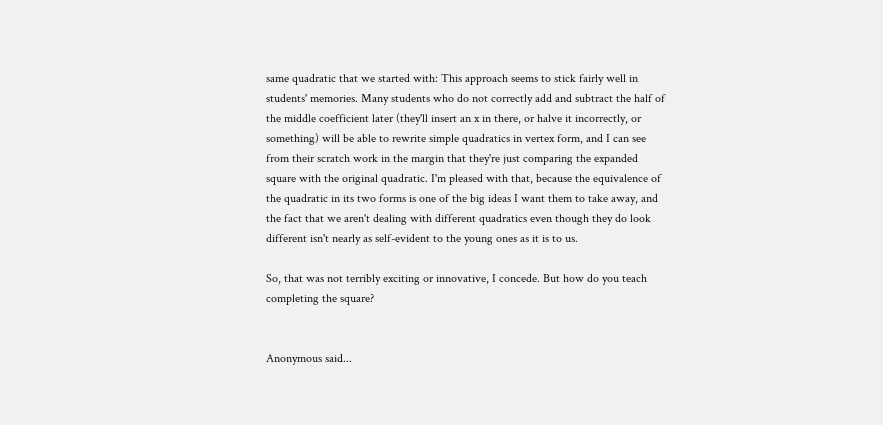same quadratic that we started with: This approach seems to stick fairly well in students' memories. Many students who do not correctly add and subtract the half of the middle coefficient later (they'll insert an x in there, or halve it incorrectly, or something) will be able to rewrite simple quadratics in vertex form, and I can see from their scratch work in the margin that they're just comparing the expanded square with the original quadratic. I'm pleased with that, because the equivalence of the quadratic in its two forms is one of the big ideas I want them to take away, and the fact that we aren't dealing with different quadratics even though they do look different isn't nearly as self-evident to the young ones as it is to us.

So, that was not terribly exciting or innovative, I concede. But how do you teach completing the square?


Anonymous said...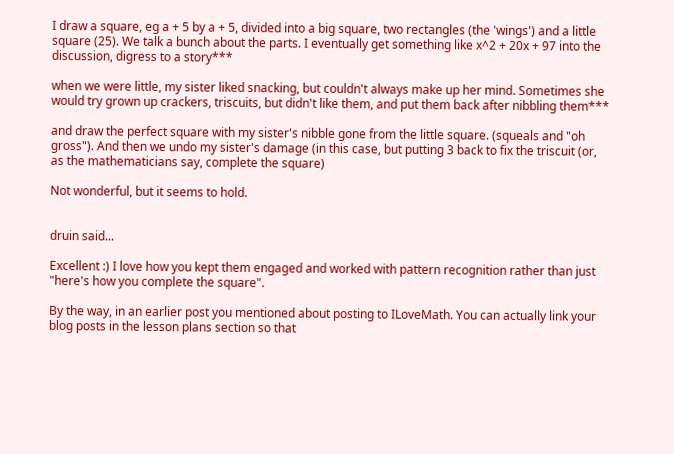I draw a square, eg a + 5 by a + 5, divided into a big square, two rectangles (the 'wings') and a little square (25). We talk a bunch about the parts. I eventually get something like x^2 + 20x + 97 into the discussion, digress to a story***

when we were little, my sister liked snacking, but couldn't always make up her mind. Sometimes she would try grown up crackers, triscuits, but didn't like them, and put them back after nibbling them***

and draw the perfect square with my sister's nibble gone from the little square. (squeals and "oh gross"). And then we undo my sister's damage (in this case, but putting 3 back to fix the triscuit (or, as the mathematicians say, complete the square)

Not wonderful, but it seems to hold.


druin said...

Excellent :) I love how you kept them engaged and worked with pattern recognition rather than just "here's how you complete the square".

By the way, in an earlier post you mentioned about posting to ILoveMath. You can actually link your blog posts in the lesson plans section so that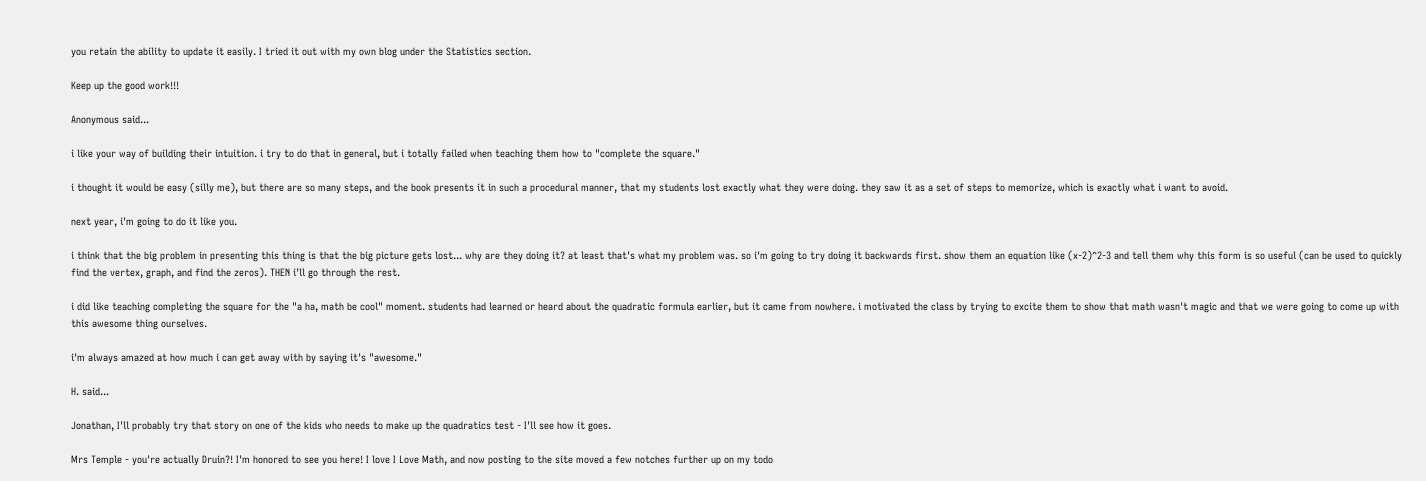you retain the ability to update it easily. I tried it out with my own blog under the Statistics section.

Keep up the good work!!!

Anonymous said...

i like your way of building their intuition. i try to do that in general, but i totally failed when teaching them how to "complete the square."

i thought it would be easy (silly me), but there are so many steps, and the book presents it in such a procedural manner, that my students lost exactly what they were doing. they saw it as a set of steps to memorize, which is exactly what i want to avoid.

next year, i'm going to do it like you.

i think that the big problem in presenting this thing is that the big picture gets lost... why are they doing it? at least that's what my problem was. so i'm going to try doing it backwards first. show them an equation like (x-2)^2-3 and tell them why this form is so useful (can be used to quickly find the vertex, graph, and find the zeros). THEN i'll go through the rest.

i did like teaching completing the square for the "a ha, math be cool" moment. students had learned or heard about the quadratic formula earlier, but it came from nowhere. i motivated the class by trying to excite them to show that math wasn't magic and that we were going to come up with this awesome thing ourselves.

i'm always amazed at how much i can get away with by saying it's "awesome."

H. said...

Jonathan, I'll probably try that story on one of the kids who needs to make up the quadratics test - I'll see how it goes.

Mrs Temple - you're actually Druin?! I'm honored to see you here! I love I Love Math, and now posting to the site moved a few notches further up on my todo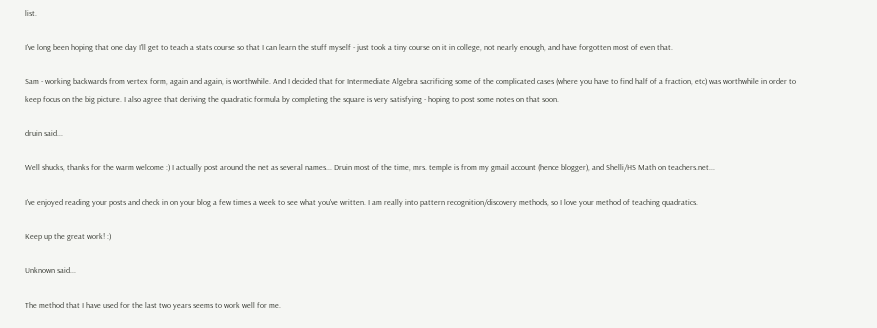list.

I've long been hoping that one day I'll get to teach a stats course so that I can learn the stuff myself - just took a tiny course on it in college, not nearly enough, and have forgotten most of even that.

Sam - working backwards from vertex form, again and again, is worthwhile. And I decided that for Intermediate Algebra sacrificing some of the complicated cases (where you have to find half of a fraction, etc) was worthwhile in order to keep focus on the big picture. I also agree that deriving the quadratic formula by completing the square is very satisfying - hoping to post some notes on that soon.

druin said...

Well shucks, thanks for the warm welcome :) I actually post around the net as several names... Druin most of the time, mrs. temple is from my gmail account (hence blogger), and Shelli/HS Math on teachers.net...

I've enjoyed reading your posts and check in on your blog a few times a week to see what you've written. I am really into pattern recognition/discovery methods, so I love your method of teaching quadratics.

Keep up the great work! :)

Unknown said...

The method that I have used for the last two years seems to work well for me.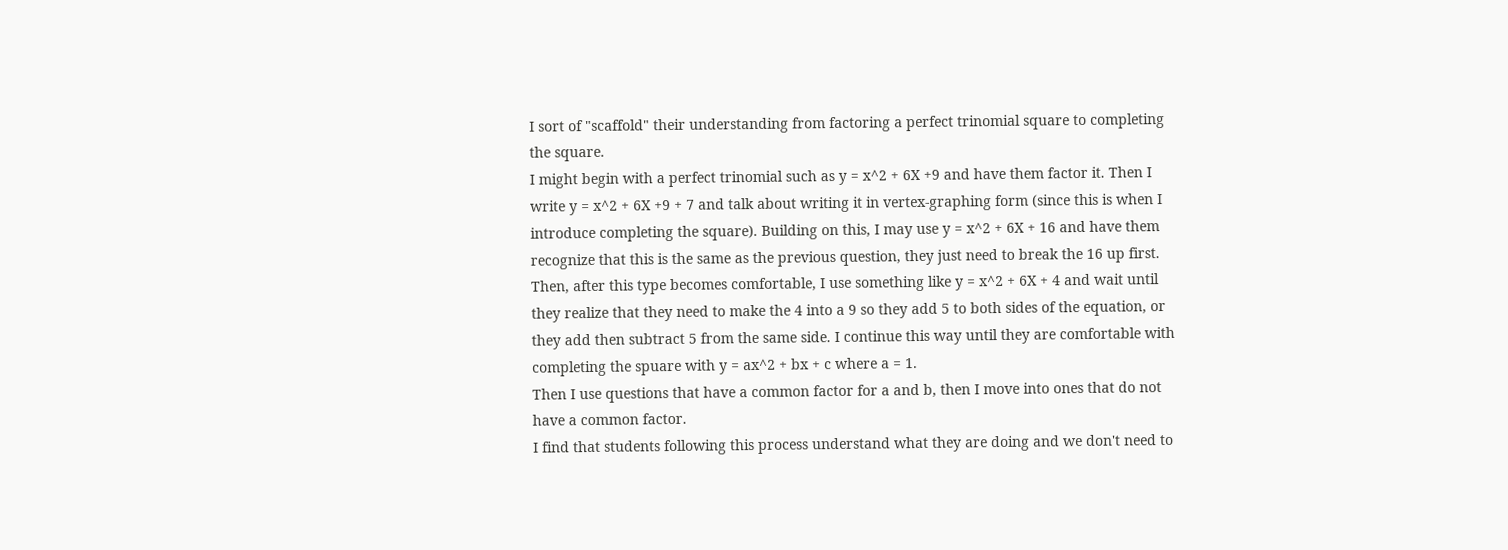I sort of "scaffold" their understanding from factoring a perfect trinomial square to completing the square.
I might begin with a perfect trinomial such as y = x^2 + 6X +9 and have them factor it. Then I write y = x^2 + 6X +9 + 7 and talk about writing it in vertex-graphing form (since this is when I introduce completing the square). Building on this, I may use y = x^2 + 6X + 16 and have them recognize that this is the same as the previous question, they just need to break the 16 up first. Then, after this type becomes comfortable, I use something like y = x^2 + 6X + 4 and wait until they realize that they need to make the 4 into a 9 so they add 5 to both sides of the equation, or they add then subtract 5 from the same side. I continue this way until they are comfortable with completing the spuare with y = ax^2 + bx + c where a = 1.
Then I use questions that have a common factor for a and b, then I move into ones that do not have a common factor.
I find that students following this process understand what they are doing and we don't need to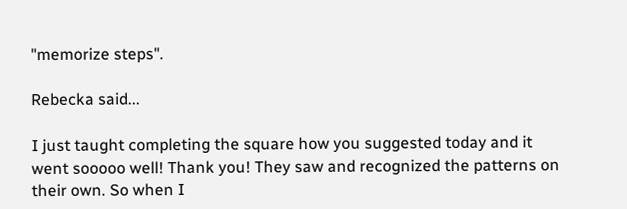"memorize steps".

Rebecka said...

I just taught completing the square how you suggested today and it went sooooo well! Thank you! They saw and recognized the patterns on their own. So when I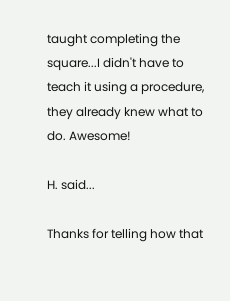taught completing the square...I didn't have to teach it using a procedure, they already knew what to do. Awesome!

H. said...

Thanks for telling how that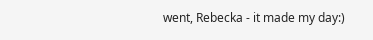went, Rebecka - it made my day:)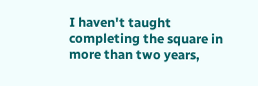I haven't taught completing the square in more than two years,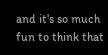and it's so much fun to think that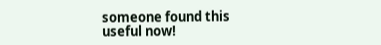someone found this useful now!